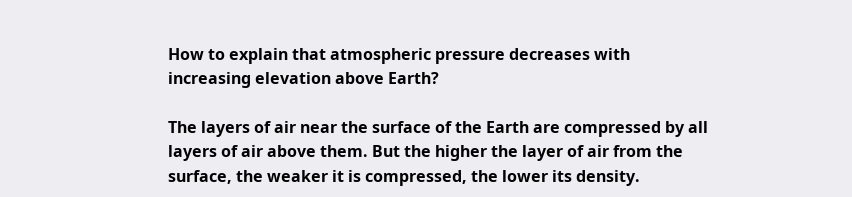How to explain that atmospheric pressure decreases with increasing elevation above Earth?

The layers of air near the surface of the Earth are compressed by all layers of air above them. But the higher the layer of air from the surface, the weaker it is compressed, the lower its density.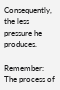Consequently, the less pressure he produces.

Remember: The process of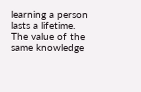learning a person lasts a lifetime. The value of the same knowledge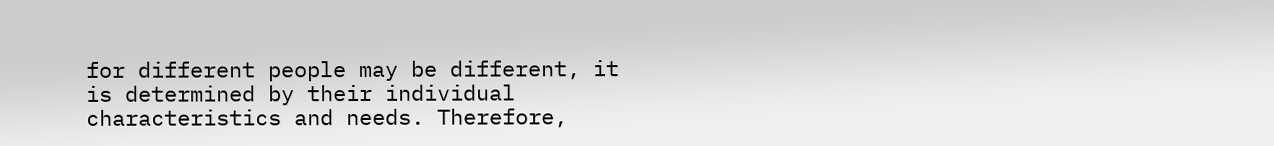for different people may be different, it is determined by their individual characteristics and needs. Therefore,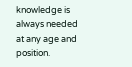knowledge is always needed at any age and position.